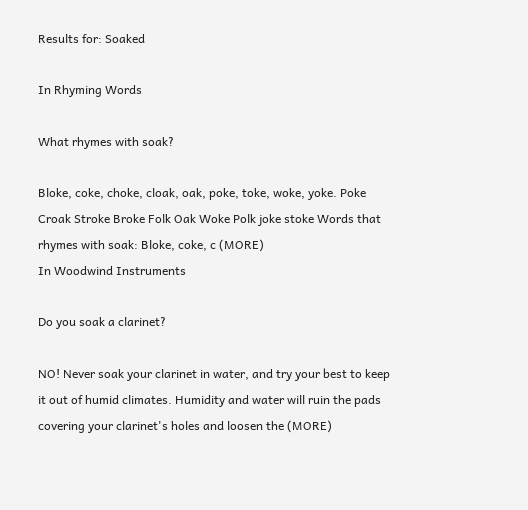Results for: Soaked

In Rhyming Words

What rhymes with soak?

Bloke, coke, choke, cloak, oak, poke, toke, woke, yoke. Poke Croak Stroke Broke Folk Oak Woke Polk joke stoke Words that rhymes with soak: Bloke, coke, c (MORE)
In Woodwind Instruments

Do you soak a clarinet?

NO! Never soak your clarinet in water, and try your best to keep it out of humid climates. Humidity and water will ruin the pads covering your clarinet's holes and loosen the (MORE)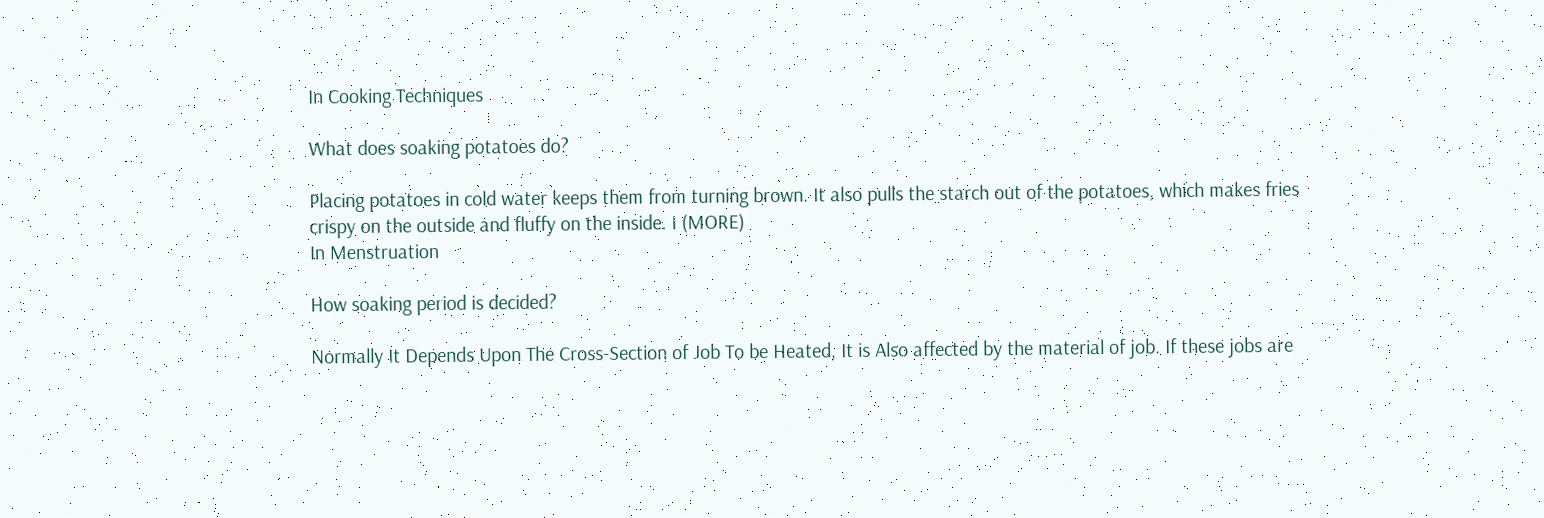In Cooking Techniques

What does soaking potatoes do?

Placing potatoes in cold water keeps them from turning brown. It also pulls the starch out of the potatoes, which makes fries crispy on the outside and fluffy on the inside. I (MORE)
In Menstruation

How soaking period is decided?

Normally It Depends Upon The Cross-Section of Job To be Heated, It is Also affected by the material of job. If these jobs are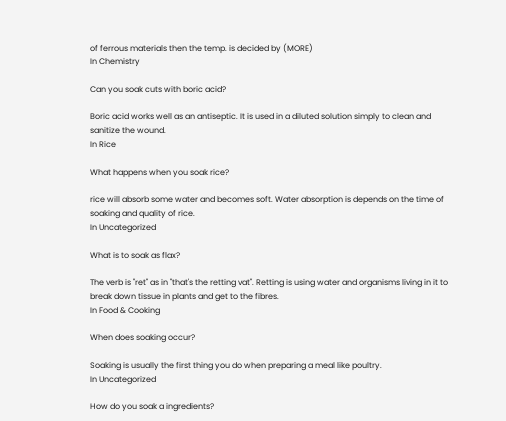of ferrous materials then the temp. is decided by (MORE)
In Chemistry

Can you soak cuts with boric acid?

Boric acid works well as an antiseptic. It is used in a diluted solution simply to clean and sanitize the wound.
In Rice

What happens when you soak rice?

rice will absorb some water and becomes soft. Water absorption is depends on the time of soaking and quality of rice.
In Uncategorized

What is to soak as flax?

The verb is "ret" as in "that's the retting vat". Retting is using water and organisms living in it to break down tissue in plants and get to the fibres.
In Food & Cooking

When does soaking occur?

Soaking is usually the first thing you do when preparing a meal like poultry.
In Uncategorized

How do you soak a ingredients?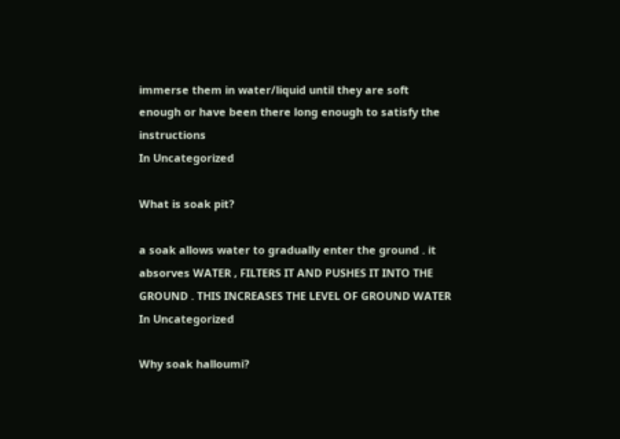immerse them in water/liquid until they are soft enough or have been there long enough to satisfy the instructions
In Uncategorized

What is soak pit?

a soak allows water to gradually enter the ground . it absorves WATER , FILTERS IT AND PUSHES IT INTO THE GROUND . THIS INCREASES THE LEVEL OF GROUND WATER
In Uncategorized

Why soak halloumi?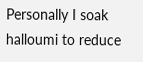Personally I soak halloumi to reduce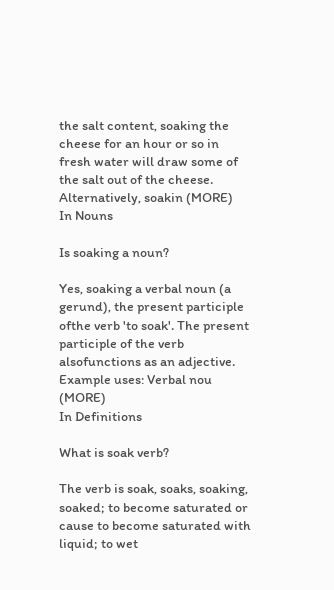the salt content, soaking the cheese for an hour or so in fresh water will draw some of the salt out of the cheese. Alternatively, soakin (MORE)
In Nouns

Is soaking a noun?

Yes, soaking a verbal noun (a gerund), the present participle ofthe verb 'to soak'. The present participle of the verb alsofunctions as an adjective. Example uses: Verbal nou (MORE)
In Definitions

What is soak verb?

The verb is soak, soaks, soaking, soaked; to become saturated or cause to become saturated with liquid; to wet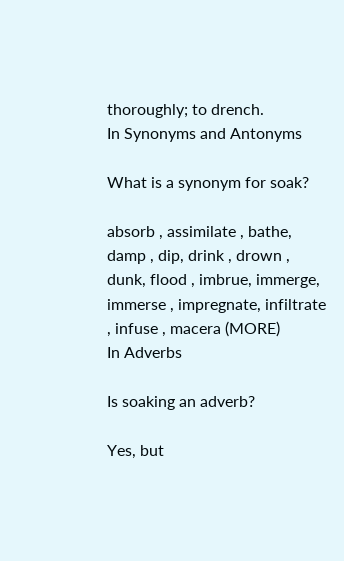thoroughly; to drench.
In Synonyms and Antonyms

What is a synonym for soak?

absorb , assimilate , bathe, damp , dip, drink , drown , dunk, flood , imbrue, immerge, immerse , impregnate, infiltrate , infuse , macera (MORE)
In Adverbs

Is soaking an adverb?

Yes, but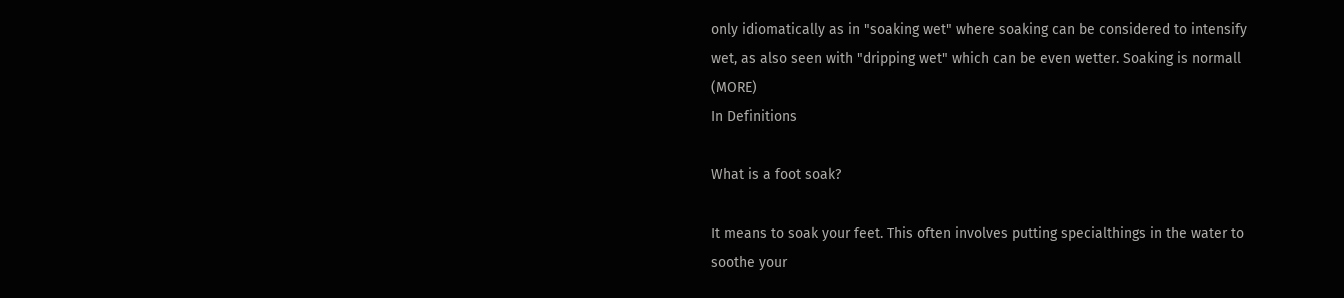only idiomatically as in "soaking wet" where soaking can be considered to intensify wet, as also seen with "dripping wet" which can be even wetter. Soaking is normall (MORE)
In Definitions

What is a foot soak?

It means to soak your feet. This often involves putting specialthings in the water to soothe your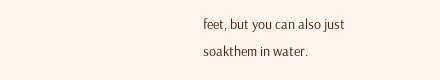feet, but you can also just soakthem in water.